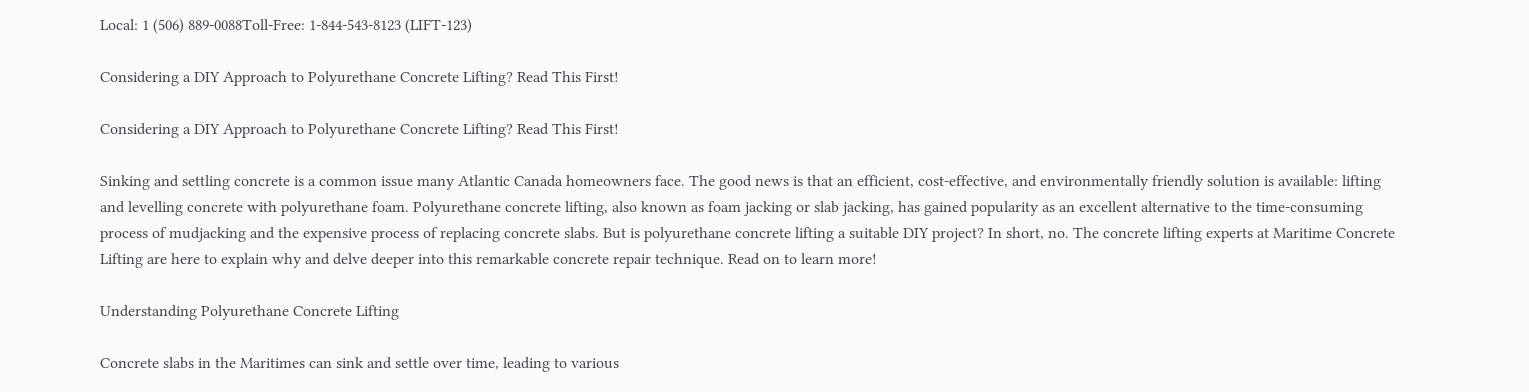Local: 1 (506) 889-0088Toll-Free: 1-844-543-8123 (LIFT-123)

Considering a DIY Approach to Polyurethane Concrete Lifting? Read This First!

Considering a DIY Approach to Polyurethane Concrete Lifting? Read This First!

Sinking and settling concrete is a common issue many Atlantic Canada homeowners face. The good news is that an efficient, cost-effective, and environmentally friendly solution is available: lifting and levelling concrete with polyurethane foam. Polyurethane concrete lifting, also known as foam jacking or slab jacking, has gained popularity as an excellent alternative to the time-consuming process of mudjacking and the expensive process of replacing concrete slabs. But is polyurethane concrete lifting a suitable DIY project? In short, no. The concrete lifting experts at Maritime Concrete Lifting are here to explain why and delve deeper into this remarkable concrete repair technique. Read on to learn more!

Understanding Polyurethane Concrete Lifting

Concrete slabs in the Maritimes can sink and settle over time, leading to various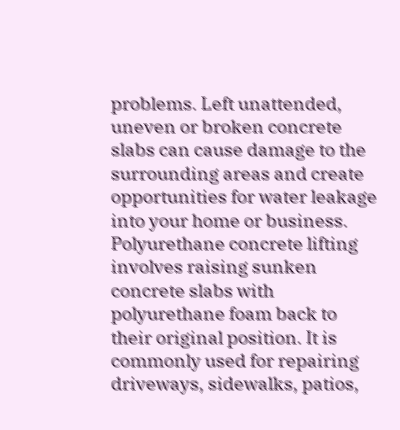problems. Left unattended, uneven or broken concrete slabs can cause damage to the surrounding areas and create opportunities for water leakage into your home or business. Polyurethane concrete lifting involves raising sunken concrete slabs with polyurethane foam back to their original position. It is commonly used for repairing driveways, sidewalks, patios,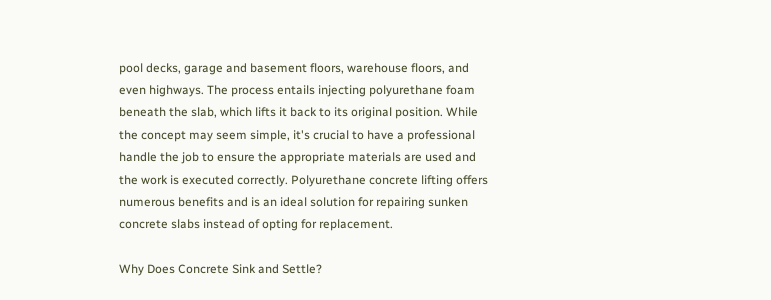pool decks, garage and basement floors, warehouse floors, and even highways. The process entails injecting polyurethane foam beneath the slab, which lifts it back to its original position. While the concept may seem simple, it's crucial to have a professional handle the job to ensure the appropriate materials are used and the work is executed correctly. Polyurethane concrete lifting offers numerous benefits and is an ideal solution for repairing sunken concrete slabs instead of opting for replacement.

Why Does Concrete Sink and Settle?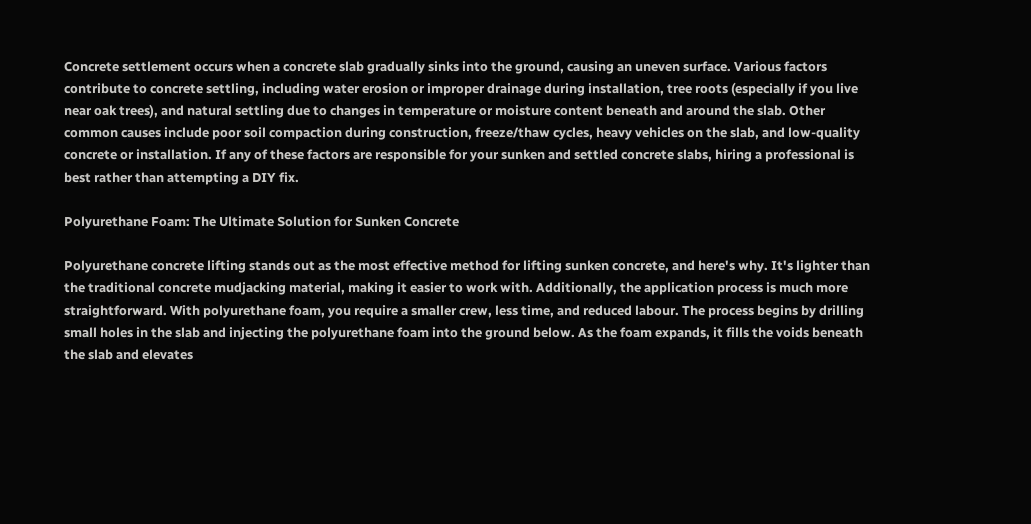Concrete settlement occurs when a concrete slab gradually sinks into the ground, causing an uneven surface. Various factors contribute to concrete settling, including water erosion or improper drainage during installation, tree roots (especially if you live near oak trees), and natural settling due to changes in temperature or moisture content beneath and around the slab. Other common causes include poor soil compaction during construction, freeze/thaw cycles, heavy vehicles on the slab, and low-quality concrete or installation. If any of these factors are responsible for your sunken and settled concrete slabs, hiring a professional is best rather than attempting a DIY fix.

Polyurethane Foam: The Ultimate Solution for Sunken Concrete

Polyurethane concrete lifting stands out as the most effective method for lifting sunken concrete, and here's why. It's lighter than the traditional concrete mudjacking material, making it easier to work with. Additionally, the application process is much more straightforward. With polyurethane foam, you require a smaller crew, less time, and reduced labour. The process begins by drilling small holes in the slab and injecting the polyurethane foam into the ground below. As the foam expands, it fills the voids beneath the slab and elevates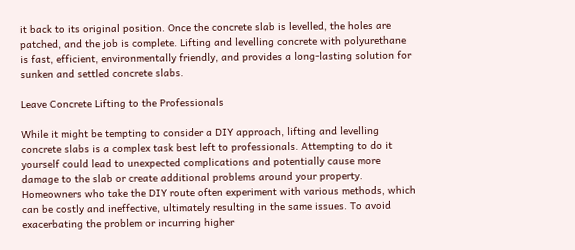it back to its original position. Once the concrete slab is levelled, the holes are patched, and the job is complete. Lifting and levelling concrete with polyurethane is fast, efficient, environmentally friendly, and provides a long-lasting solution for sunken and settled concrete slabs.

Leave Concrete Lifting to the Professionals

While it might be tempting to consider a DIY approach, lifting and levelling concrete slabs is a complex task best left to professionals. Attempting to do it yourself could lead to unexpected complications and potentially cause more damage to the slab or create additional problems around your property. Homeowners who take the DIY route often experiment with various methods, which can be costly and ineffective, ultimately resulting in the same issues. To avoid exacerbating the problem or incurring higher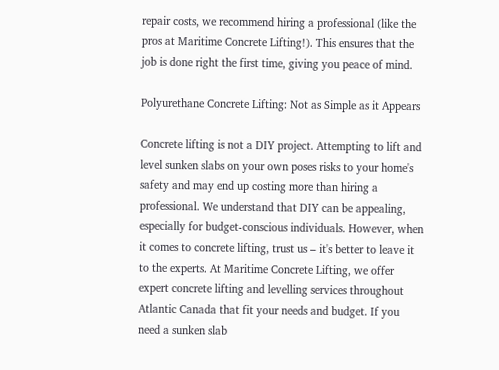repair costs, we recommend hiring a professional (like the pros at Maritime Concrete Lifting!). This ensures that the job is done right the first time, giving you peace of mind.

Polyurethane Concrete Lifting: Not as Simple as it Appears

Concrete lifting is not a DIY project. Attempting to lift and level sunken slabs on your own poses risks to your home's safety and may end up costing more than hiring a professional. We understand that DIY can be appealing, especially for budget-conscious individuals. However, when it comes to concrete lifting, trust us – it's better to leave it to the experts. At Maritime Concrete Lifting, we offer expert concrete lifting and levelling services throughout Atlantic Canada that fit your needs and budget. If you need a sunken slab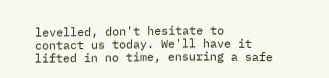levelled, don't hesitate to contact us today. We'll have it lifted in no time, ensuring a safe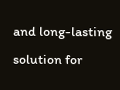and long-lasting solution for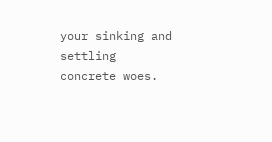your sinking and settling concrete woes.